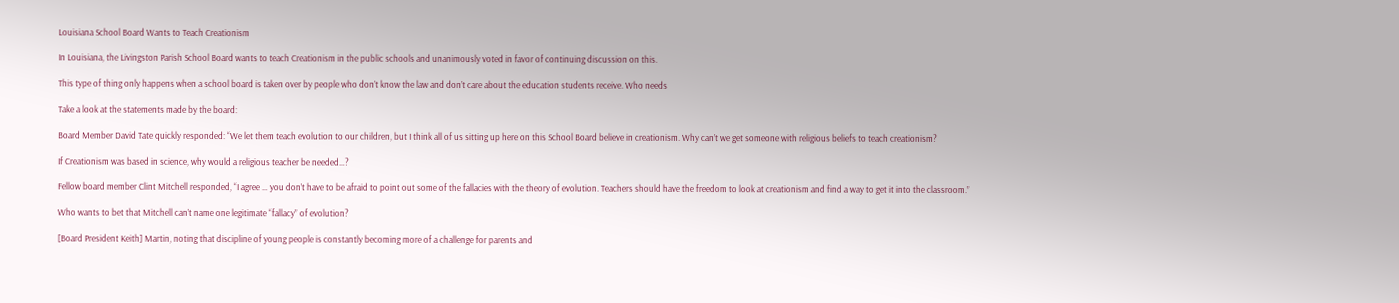Louisiana School Board Wants to Teach Creationism

In Louisiana, the Livingston Parish School Board wants to teach Creationism in the public schools and unanimously voted in favor of continuing discussion on this.

This type of thing only happens when a school board is taken over by people who don’t know the law and don’t care about the education students receive. Who needs

Take a look at the statements made by the board:

Board Member David Tate quickly responded: “We let them teach evolution to our children, but I think all of us sitting up here on this School Board believe in creationism. Why can’t we get someone with religious beliefs to teach creationism?

If Creationism was based in science, why would a religious teacher be needed…?

Fellow board member Clint Mitchell responded, “I agree … you don’t have to be afraid to point out some of the fallacies with the theory of evolution. Teachers should have the freedom to look at creationism and find a way to get it into the classroom.”

Who wants to bet that Mitchell can’t name one legitimate “fallacy” of evolution?

[Board President Keith] Martin, noting that discipline of young people is constantly becoming more of a challenge for parents and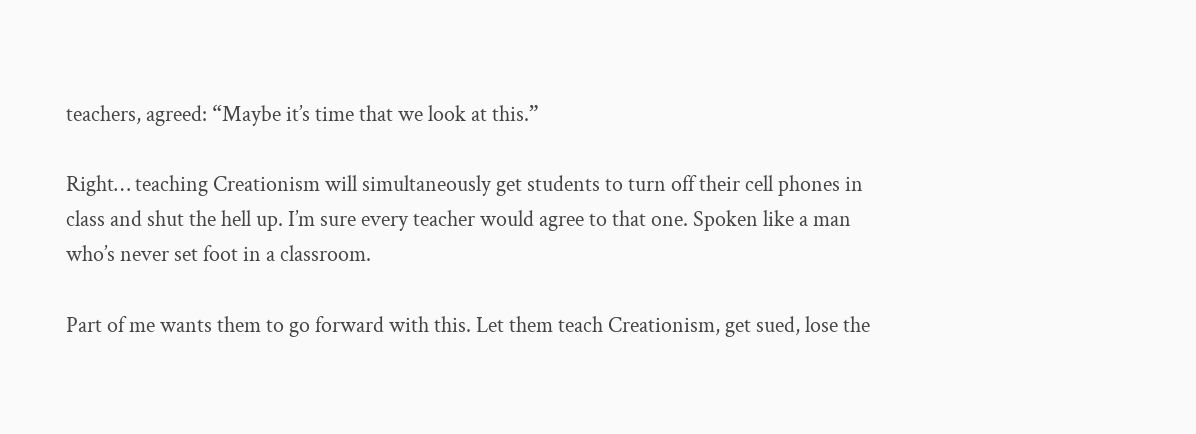teachers, agreed: “Maybe it’s time that we look at this.”

Right… teaching Creationism will simultaneously get students to turn off their cell phones in class and shut the hell up. I’m sure every teacher would agree to that one. Spoken like a man who’s never set foot in a classroom.

Part of me wants them to go forward with this. Let them teach Creationism, get sued, lose the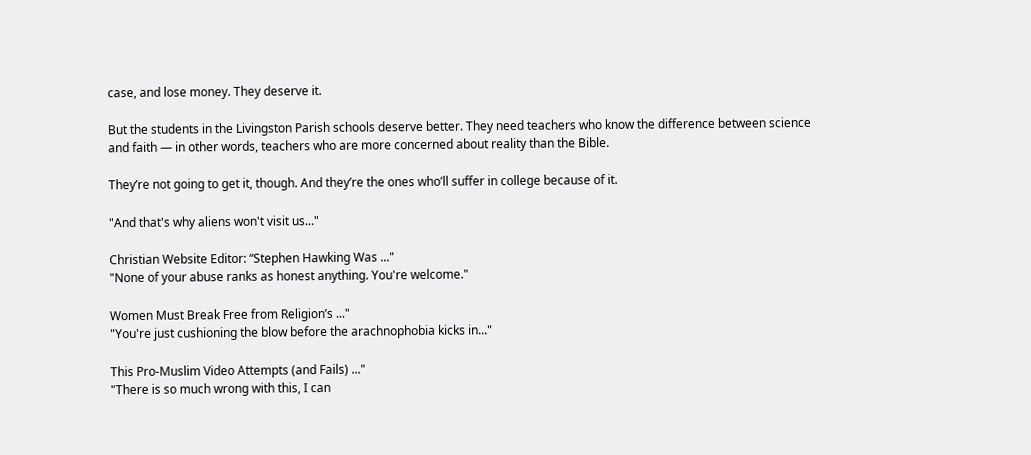case, and lose money. They deserve it.

But the students in the Livingston Parish schools deserve better. They need teachers who know the difference between science and faith — in other words, teachers who are more concerned about reality than the Bible.

They’re not going to get it, though. And they’re the ones who’ll suffer in college because of it.

"And that's why aliens won't visit us..."

Christian Website Editor: “Stephen Hawking Was ..."
"None of your abuse ranks as honest anything. You're welcome."

Women Must Break Free from Religion’s ..."
"You're just cushioning the blow before the arachnophobia kicks in..."

This Pro-Muslim Video Attempts (and Fails) ..."
"There is so much wrong with this, I can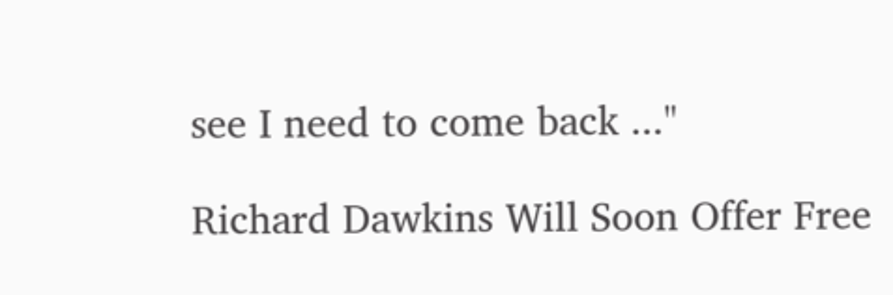see I need to come back ..."

Richard Dawkins Will Soon Offer Free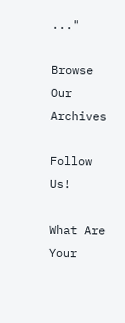..."

Browse Our Archives

Follow Us!

What Are Your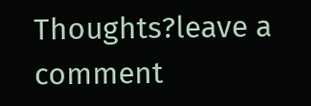Thoughts?leave a comment